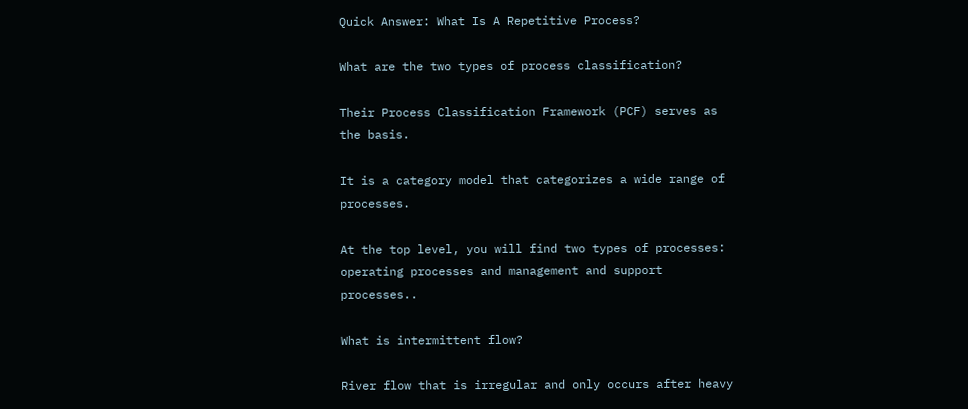Quick Answer: What Is A Repetitive Process?

What are the two types of process classification?

Their Process Classification Framework (PCF) serves as the basis.

It is a category model that categorizes a wide range of processes.

At the top level, you will find two types of processes: operating processes and management and support processes..

What is intermittent flow?

River flow that is irregular and only occurs after heavy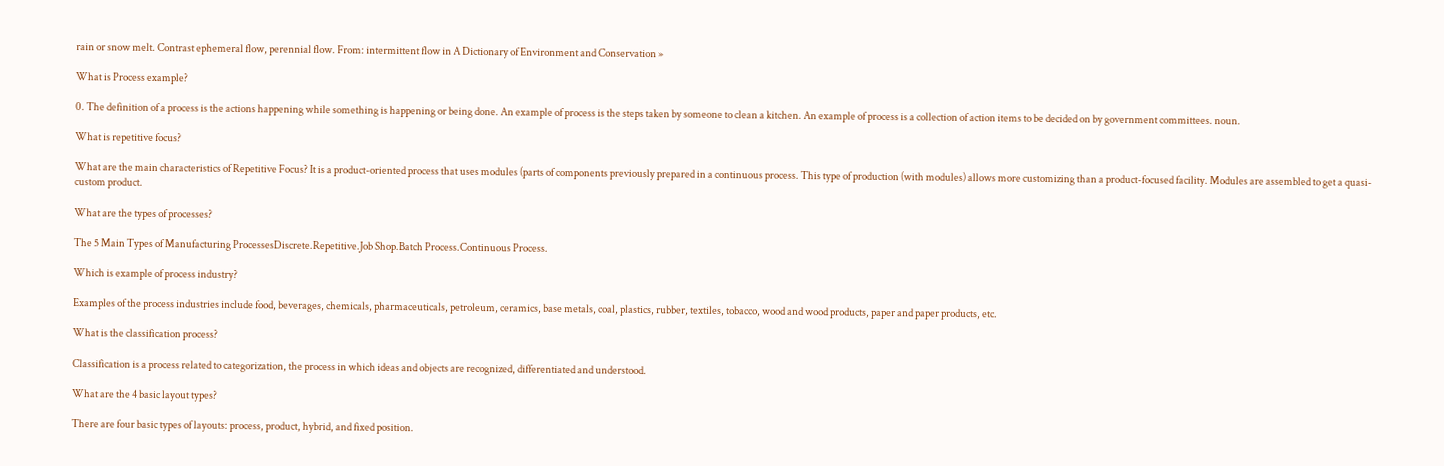rain or snow melt. Contrast ephemeral flow, perennial flow. From: intermittent flow in A Dictionary of Environment and Conservation »

What is Process example?

0. The definition of a process is the actions happening while something is happening or being done. An example of process is the steps taken by someone to clean a kitchen. An example of process is a collection of action items to be decided on by government committees. noun.

What is repetitive focus?

What are the main characteristics of Repetitive Focus? It is a product-oriented process that uses modules (parts of components previously prepared in a continuous process. This type of production (with modules) allows more customizing than a product-focused facility. Modules are assembled to get a quasi-custom product.

What are the types of processes?

The 5 Main Types of Manufacturing ProcessesDiscrete.Repetitive.Job Shop.Batch Process.Continuous Process.

Which is example of process industry?

Examples of the process industries include food, beverages, chemicals, pharmaceuticals, petroleum, ceramics, base metals, coal, plastics, rubber, textiles, tobacco, wood and wood products, paper and paper products, etc.

What is the classification process?

Classification is a process related to categorization, the process in which ideas and objects are recognized, differentiated and understood.

What are the 4 basic layout types?

There are four basic types of layouts: process, product, hybrid, and fixed position.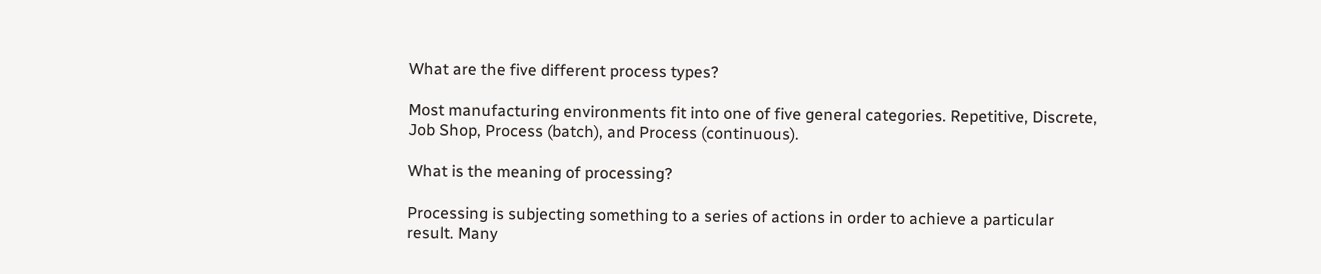What are the five different process types?

Most manufacturing environments fit into one of five general categories. Repetitive, Discrete, Job Shop, Process (batch), and Process (continuous).

What is the meaning of processing?

Processing is subjecting something to a series of actions in order to achieve a particular result. Many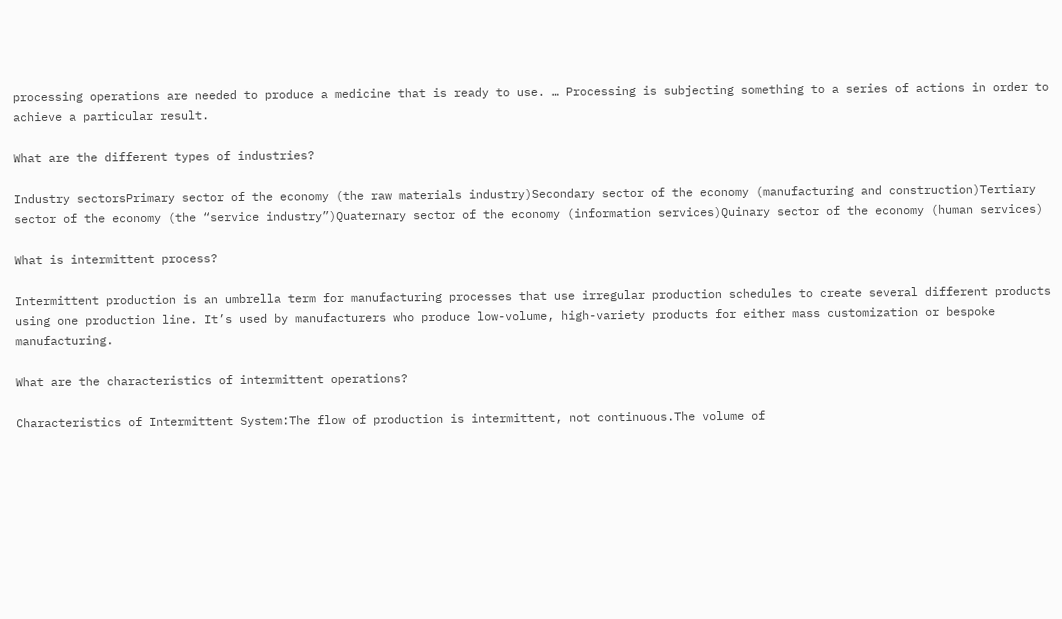processing operations are needed to produce a medicine that is ready to use. … Processing is subjecting something to a series of actions in order to achieve a particular result.

What are the different types of industries?

Industry sectorsPrimary sector of the economy (the raw materials industry)Secondary sector of the economy (manufacturing and construction)Tertiary sector of the economy (the “service industry”)Quaternary sector of the economy (information services)Quinary sector of the economy (human services)

What is intermittent process?

Intermittent production is an umbrella term for manufacturing processes that use irregular production schedules to create several different products using one production line. It’s used by manufacturers who produce low-volume, high-variety products for either mass customization or bespoke manufacturing.

What are the characteristics of intermittent operations?

Characteristics of Intermittent System:The flow of production is intermittent, not continuous.The volume of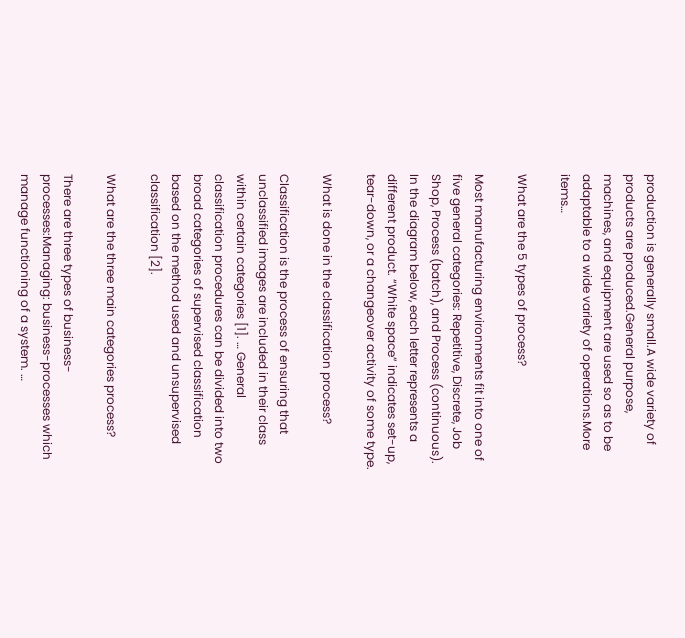production is generally small.A wide variety of products are produced.General purpose, machines, and equipment are used so as to be adaptable to a wide variety of operations.More items…

What are the 5 types of process?

Most manufacturing environments fit into one of five general categories: Repetitive, Discrete, Job Shop, Process (batch), and Process (continuous). In the diagram below, each letter represents a different product. “White space” indicates set-up, tear-down, or a changeover activity of some type.

What is done in the classification process?

Classification is the process of ensuring that unclassified images are included in their class within certain categories [1]. … General classification procedures can be divided into two broad categories of supervised classification based on the method used and unsupervised classification [2].

What are the three main categories process?

There are three types of business-processes:Managing: business-processes which manage functioning of a system. …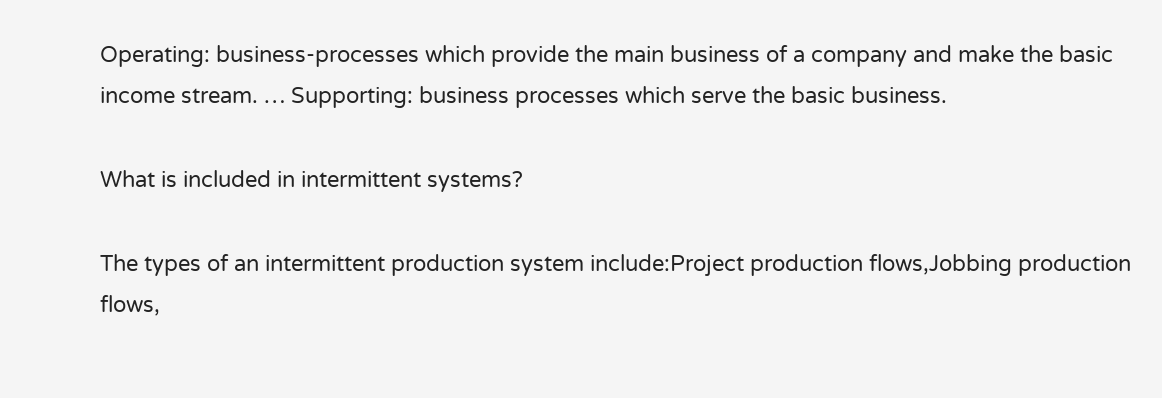Operating: business-processes which provide the main business of a company and make the basic income stream. … Supporting: business processes which serve the basic business.

What is included in intermittent systems?

The types of an intermittent production system include:Project production flows,Jobbing production flows,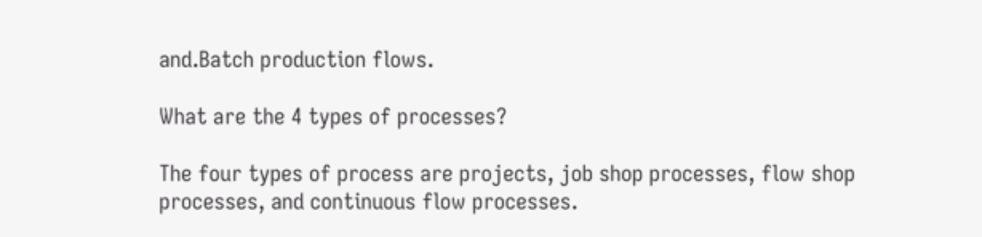and.Batch production flows.

What are the 4 types of processes?

The four types of process are projects, job shop processes, flow shop processes, and continuous flow processes.